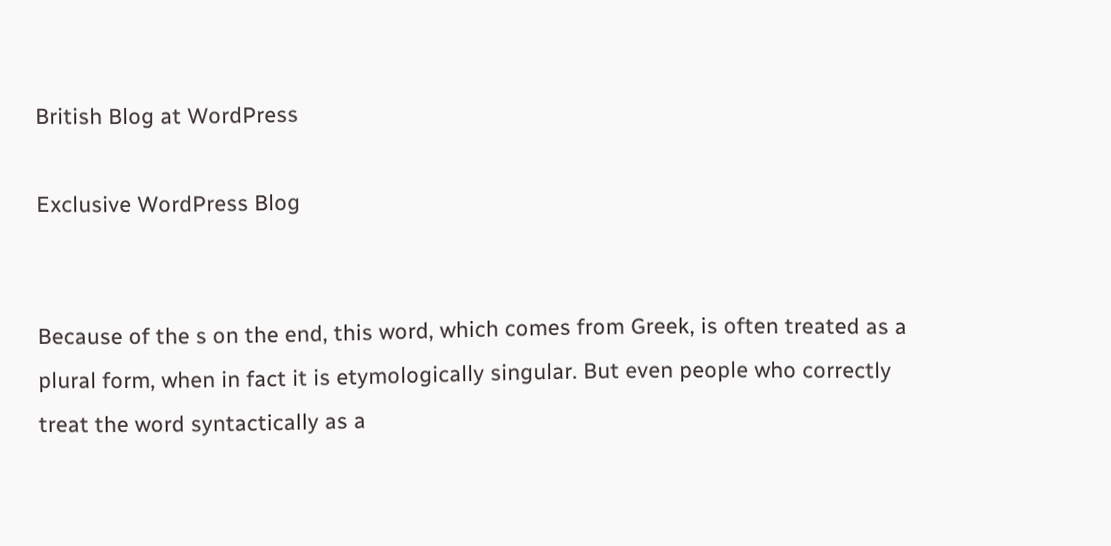British Blog at WordPress

Exclusive WordPress Blog


Because of the s on the end, this word, which comes from Greek, is often treated as a plural form, when in fact it is etymologically singular. But even people who correctly treat the word syntactically as a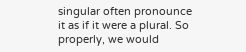singular often pronounce it as if it were a plural. So properly, we would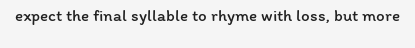expect the final syllable to rhyme with loss, but more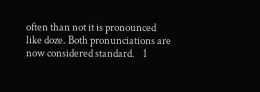often than not it is pronounced like doze. Both pronunciations are now considered standard.    1